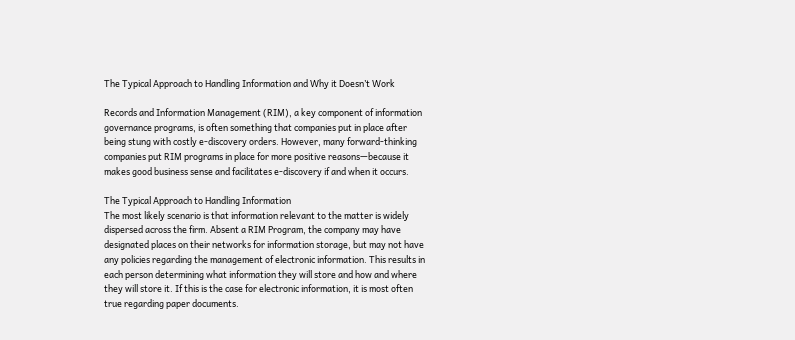The Typical Approach to Handling Information and Why it Doesn’t Work

Records and Information Management (RIM), a key component of information governance programs, is often something that companies put in place after being stung with costly e-discovery orders. However, many forward-thinking companies put RIM programs in place for more positive reasons—because it makes good business sense and facilitates e-discovery if and when it occurs.

The Typical Approach to Handling Information
The most likely scenario is that information relevant to the matter is widely dispersed across the firm. Absent a RIM Program, the company may have designated places on their networks for information storage, but may not have any policies regarding the management of electronic information. This results in each person determining what information they will store and how and where they will store it. If this is the case for electronic information, it is most often true regarding paper documents.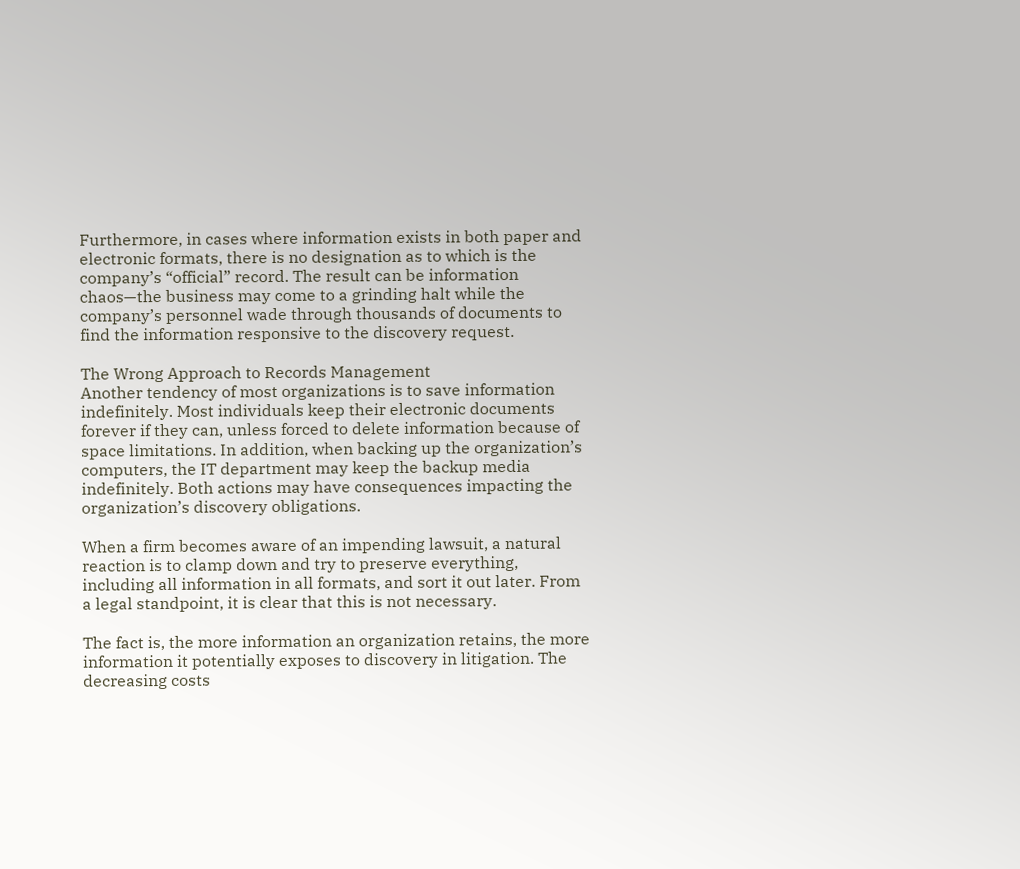Furthermore, in cases where information exists in both paper and electronic formats, there is no designation as to which is the company’s “official” record. The result can be information chaos—the business may come to a grinding halt while the company’s personnel wade through thousands of documents to find the information responsive to the discovery request.

The Wrong Approach to Records Management
Another tendency of most organizations is to save information indefinitely. Most individuals keep their electronic documents forever if they can, unless forced to delete information because of space limitations. In addition, when backing up the organization’s computers, the IT department may keep the backup media indefinitely. Both actions may have consequences impacting the organization’s discovery obligations.

When a firm becomes aware of an impending lawsuit, a natural reaction is to clamp down and try to preserve everything, including all information in all formats, and sort it out later. From a legal standpoint, it is clear that this is not necessary.

The fact is, the more information an organization retains, the more information it potentially exposes to discovery in litigation. The decreasing costs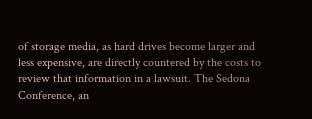of storage media, as hard drives become larger and less expensive, are directly countered by the costs to review that information in a lawsuit. The Sedona Conference, an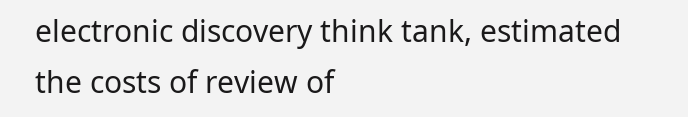electronic discovery think tank, estimated the costs of review of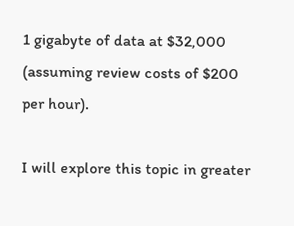1 gigabyte of data at $32,000 (assuming review costs of $200 per hour).

I will explore this topic in greater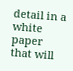detail in a white paper that will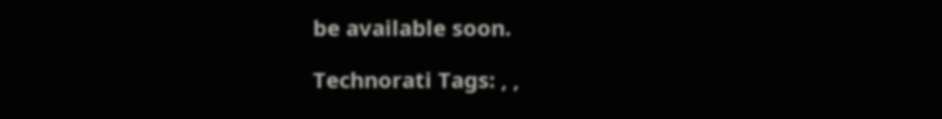be available soon.

Technorati Tags: , ,